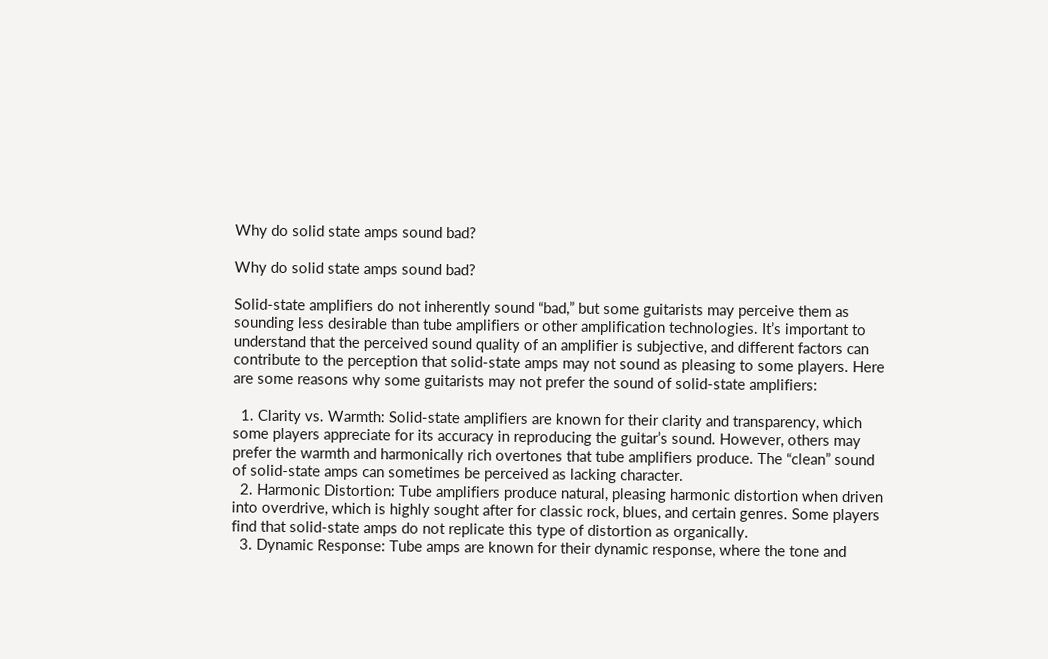Why do solid state amps sound bad?

Why do solid state amps sound bad?

Solid-state amplifiers do not inherently sound “bad,” but some guitarists may perceive them as sounding less desirable than tube amplifiers or other amplification technologies. It’s important to understand that the perceived sound quality of an amplifier is subjective, and different factors can contribute to the perception that solid-state amps may not sound as pleasing to some players. Here are some reasons why some guitarists may not prefer the sound of solid-state amplifiers:

  1. Clarity vs. Warmth: Solid-state amplifiers are known for their clarity and transparency, which some players appreciate for its accuracy in reproducing the guitar’s sound. However, others may prefer the warmth and harmonically rich overtones that tube amplifiers produce. The “clean” sound of solid-state amps can sometimes be perceived as lacking character.
  2. Harmonic Distortion: Tube amplifiers produce natural, pleasing harmonic distortion when driven into overdrive, which is highly sought after for classic rock, blues, and certain genres. Some players find that solid-state amps do not replicate this type of distortion as organically.
  3. Dynamic Response: Tube amps are known for their dynamic response, where the tone and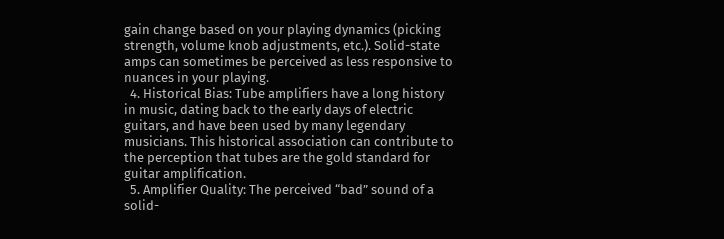gain change based on your playing dynamics (picking strength, volume knob adjustments, etc.). Solid-state amps can sometimes be perceived as less responsive to nuances in your playing.
  4. Historical Bias: Tube amplifiers have a long history in music, dating back to the early days of electric guitars, and have been used by many legendary musicians. This historical association can contribute to the perception that tubes are the gold standard for guitar amplification.
  5. Amplifier Quality: The perceived “bad” sound of a solid-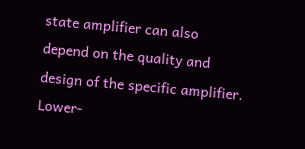state amplifier can also depend on the quality and design of the specific amplifier. Lower-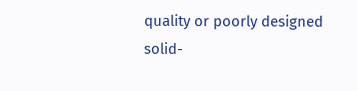quality or poorly designed solid-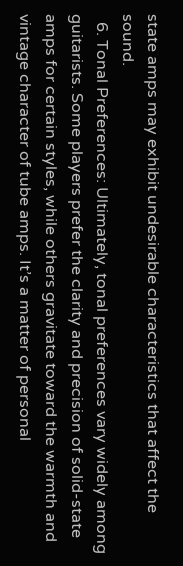state amps may exhibit undesirable characteristics that affect the sound.
  6. Tonal Preferences: Ultimately, tonal preferences vary widely among guitarists. Some players prefer the clarity and precision of solid-state amps for certain styles, while others gravitate toward the warmth and vintage character of tube amps. It’s a matter of personal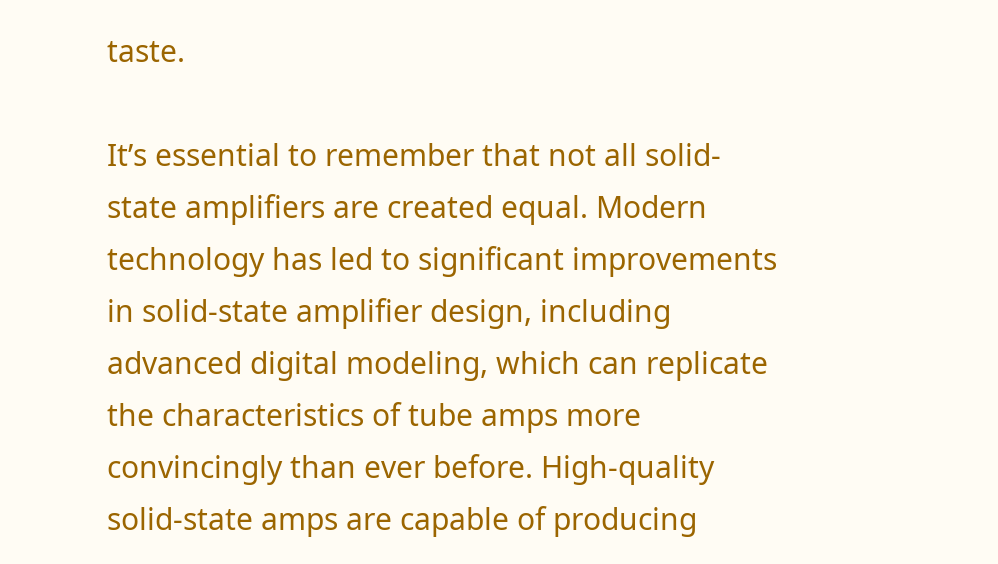taste.

It’s essential to remember that not all solid-state amplifiers are created equal. Modern technology has led to significant improvements in solid-state amplifier design, including advanced digital modeling, which can replicate the characteristics of tube amps more convincingly than ever before. High-quality solid-state amps are capable of producing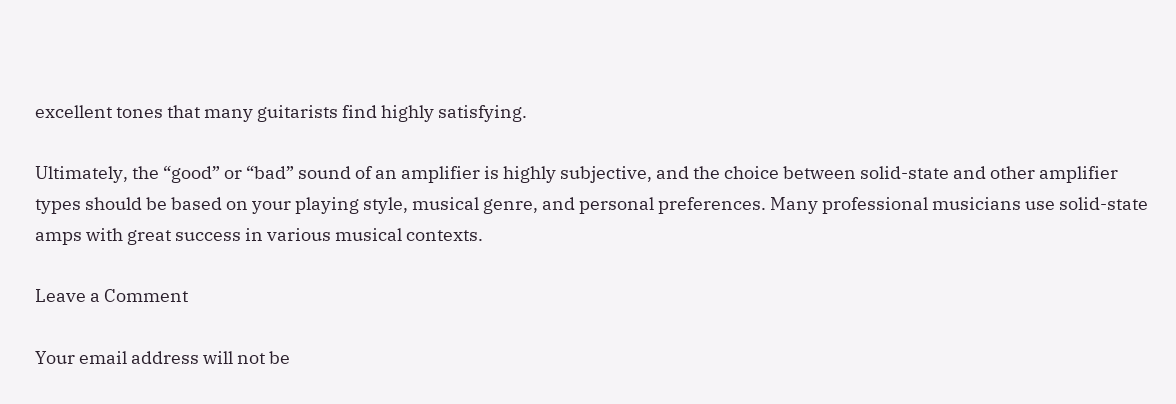excellent tones that many guitarists find highly satisfying.

Ultimately, the “good” or “bad” sound of an amplifier is highly subjective, and the choice between solid-state and other amplifier types should be based on your playing style, musical genre, and personal preferences. Many professional musicians use solid-state amps with great success in various musical contexts.

Leave a Comment

Your email address will not be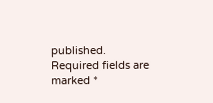published. Required fields are marked *